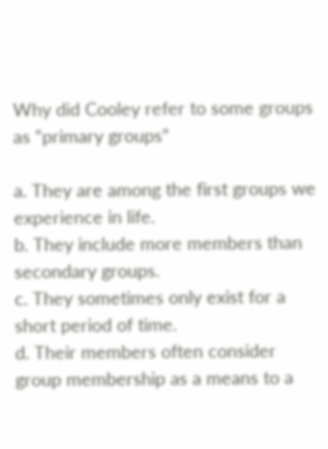Why did Cooley refer to some groups as “primary groups”

a. They are among the first groups we experience in life.
b. They include more members than secondary groups.
c. They sometimes only exist for a short period of time.
d. Their members often consider group membership as a means to a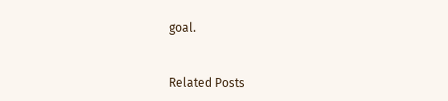goal.


Related Posts